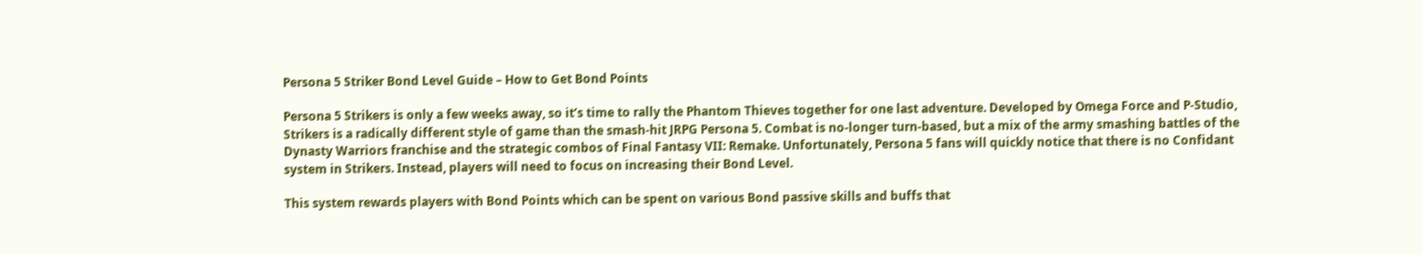Persona 5 Striker Bond Level Guide – How to Get Bond Points

Persona 5 Strikers is only a few weeks away, so it’s time to rally the Phantom Thieves together for one last adventure. Developed by Omega Force and P-Studio, Strikers is a radically different style of game than the smash-hit JRPG Persona 5. Combat is no-longer turn-based, but a mix of the army smashing battles of the Dynasty Warriors franchise and the strategic combos of Final Fantasy VII: Remake. Unfortunately, Persona 5 fans will quickly notice that there is no Confidant system in Strikers. Instead, players will need to focus on increasing their Bond Level.

This system rewards players with Bond Points which can be spent on various Bond passive skills and buffs that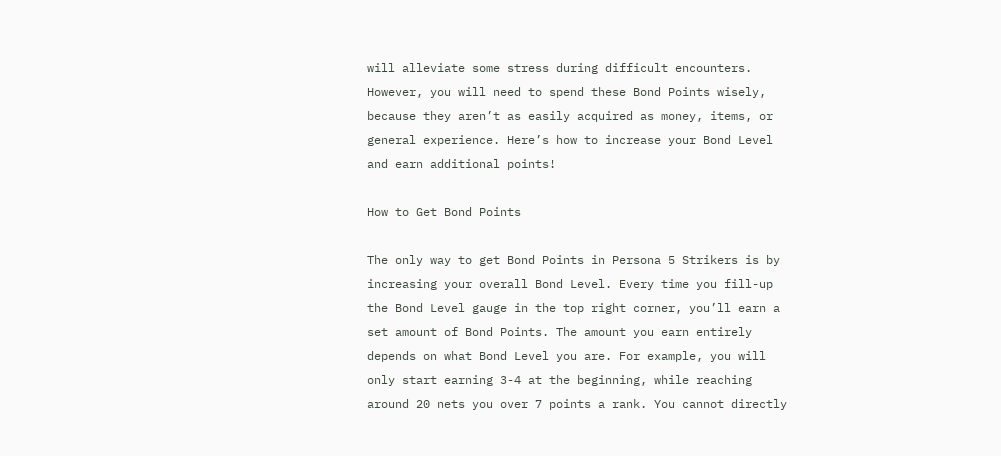will alleviate some stress during difficult encounters. However, you will need to spend these Bond Points wisely, because they aren’t as easily acquired as money, items, or general experience. Here’s how to increase your Bond Level and earn additional points!

How to Get Bond Points

The only way to get Bond Points in Persona 5 Strikers is by increasing your overall Bond Level. Every time you fill-up the Bond Level gauge in the top right corner, you’ll earn a set amount of Bond Points. The amount you earn entirely depends on what Bond Level you are. For example, you will only start earning 3-4 at the beginning, while reaching around 20 nets you over 7 points a rank. You cannot directly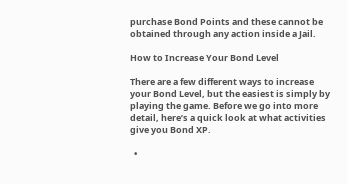purchase Bond Points and these cannot be obtained through any action inside a Jail.

How to Increase Your Bond Level

There are a few different ways to increase your Bond Level, but the easiest is simply by playing the game. Before we go into more detail, here’s a quick look at what activities give you Bond XP.

  •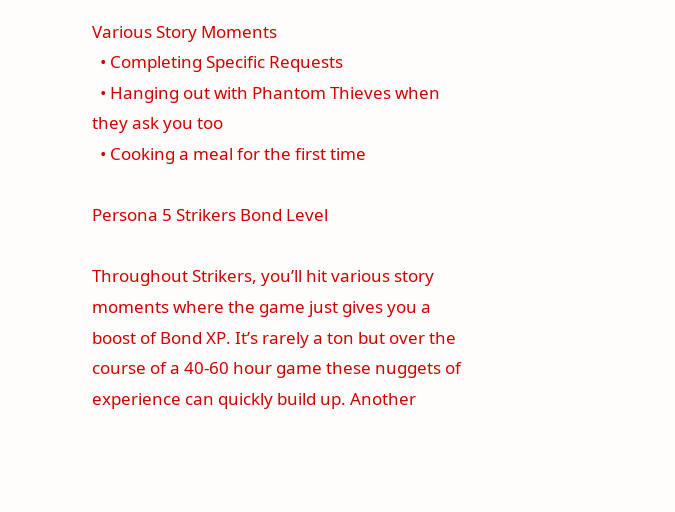Various Story Moments
  • Completing Specific Requests
  • Hanging out with Phantom Thieves when they ask you too
  • Cooking a meal for the first time

Persona 5 Strikers Bond Level

Throughout Strikers, you’ll hit various story moments where the game just gives you a boost of Bond XP. It’s rarely a ton but over the course of a 40-60 hour game these nuggets of experience can quickly build up. Another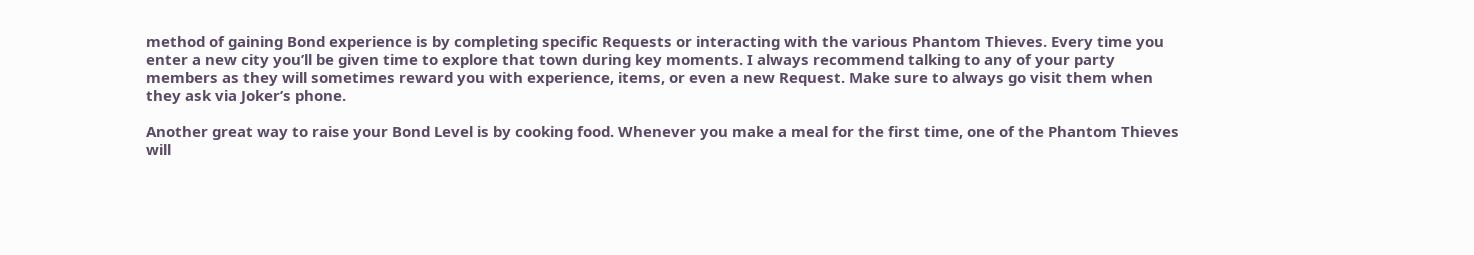method of gaining Bond experience is by completing specific Requests or interacting with the various Phantom Thieves. Every time you enter a new city you’ll be given time to explore that town during key moments. I always recommend talking to any of your party members as they will sometimes reward you with experience, items, or even a new Request. Make sure to always go visit them when they ask via Joker’s phone.

Another great way to raise your Bond Level is by cooking food. Whenever you make a meal for the first time, one of the Phantom Thieves will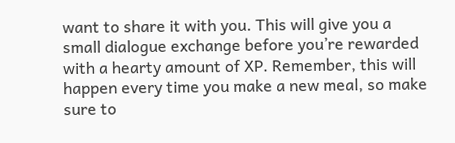want to share it with you. This will give you a small dialogue exchange before you’re rewarded with a hearty amount of XP. Remember, this will happen every time you make a new meal, so make sure to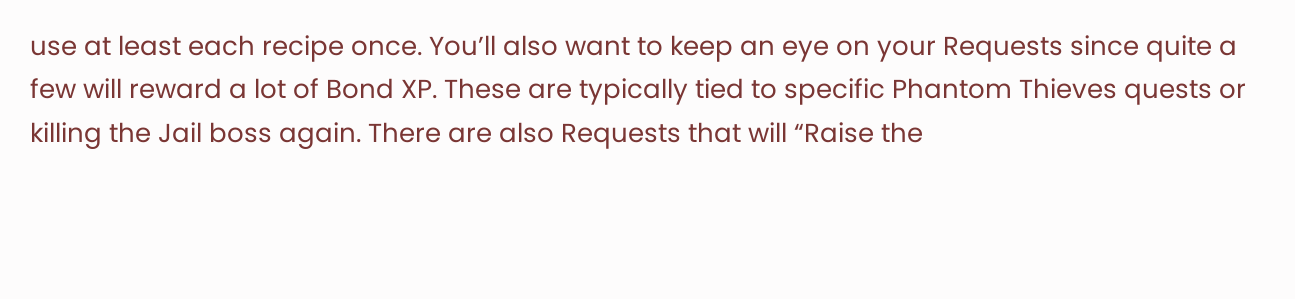use at least each recipe once. You’ll also want to keep an eye on your Requests since quite a few will reward a lot of Bond XP. These are typically tied to specific Phantom Thieves quests or killing the Jail boss again. There are also Requests that will “Raise the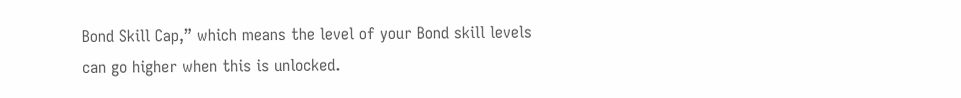Bond Skill Cap,” which means the level of your Bond skill levels can go higher when this is unlocked.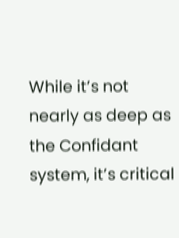While it’s not nearly as deep as the Confidant system, it’s critical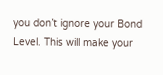you don’t ignore your Bond Level. This will make your